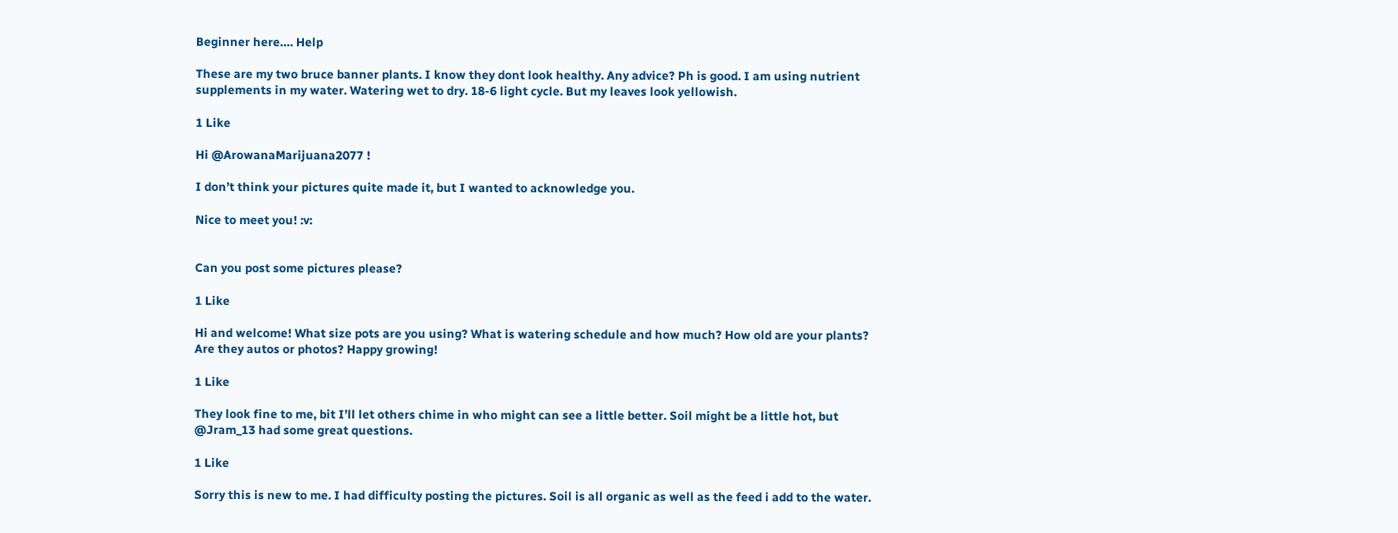Beginner here…. Help

These are my two bruce banner plants. I know they dont look healthy. Any advice? Ph is good. I am using nutrient supplements in my water. Watering wet to dry. 18-6 light cycle. But my leaves look yellowish.

1 Like

Hi @ArowanaMarijuana2077 !

I don’t think your pictures quite made it, but I wanted to acknowledge you.

Nice to meet you! :v:


Can you post some pictures please?

1 Like

Hi and welcome! What size pots are you using? What is watering schedule and how much? How old are your plants? Are they autos or photos? Happy growing!

1 Like

They look fine to me, bit I’ll let others chime in who might can see a little better. Soil might be a little hot, but @Jram_13 had some great questions.

1 Like

Sorry this is new to me. I had difficulty posting the pictures. Soil is all organic as well as the feed i add to the water.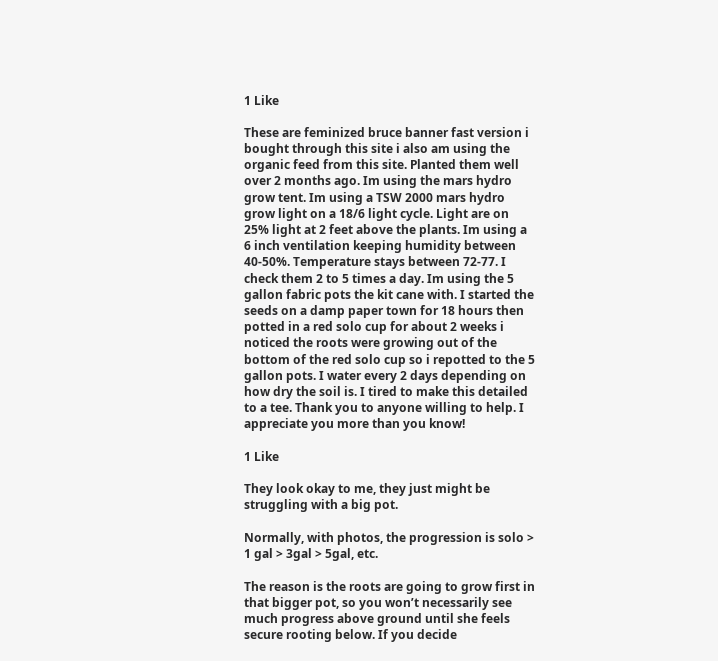1 Like

These are feminized bruce banner fast version i bought through this site i also am using the organic feed from this site. Planted them well over 2 months ago. Im using the mars hydro grow tent. Im using a TSW 2000 mars hydro grow light on a 18/6 light cycle. Light are on 25% light at 2 feet above the plants. Im using a 6 inch ventilation keeping humidity between 40-50%. Temperature stays between 72-77. I check them 2 to 5 times a day. Im using the 5 gallon fabric pots the kit cane with. I started the seeds on a damp paper town for 18 hours then potted in a red solo cup for about 2 weeks i noticed the roots were growing out of the bottom of the red solo cup so i repotted to the 5 gallon pots. I water every 2 days depending on how dry the soil is. I tired to make this detailed to a tee. Thank you to anyone willing to help. I appreciate you more than you know!

1 Like

They look okay to me, they just might be struggling with a big pot.

Normally, with photos, the progression is solo > 1 gal > 3gal > 5gal, etc.

The reason is the roots are going to grow first in that bigger pot, so you won’t necessarily see much progress above ground until she feels secure rooting below. If you decide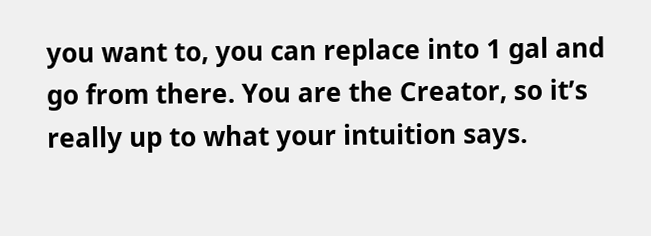you want to, you can replace into 1 gal and go from there. You are the Creator, so it’s really up to what your intuition says.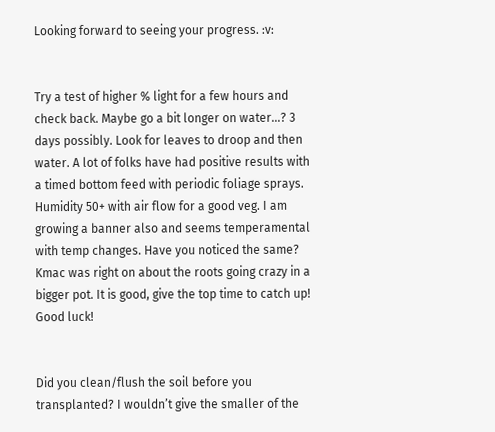Looking forward to seeing your progress. :v:


Try a test of higher % light for a few hours and check back. Maybe go a bit longer on water…? 3 days possibly. Look for leaves to droop and then water. A lot of folks have had positive results with a timed bottom feed with periodic foliage sprays. Humidity 50+ with air flow for a good veg. I am growing a banner also and seems temperamental with temp changes. Have you noticed the same? Kmac was right on about the roots going crazy in a bigger pot. It is good, give the top time to catch up! Good luck!


Did you clean/flush the soil before you transplanted? I wouldn’t give the smaller of the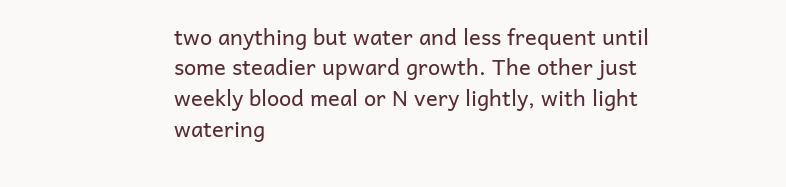two anything but water and less frequent until some steadier upward growth. The other just weekly blood meal or N very lightly, with light watering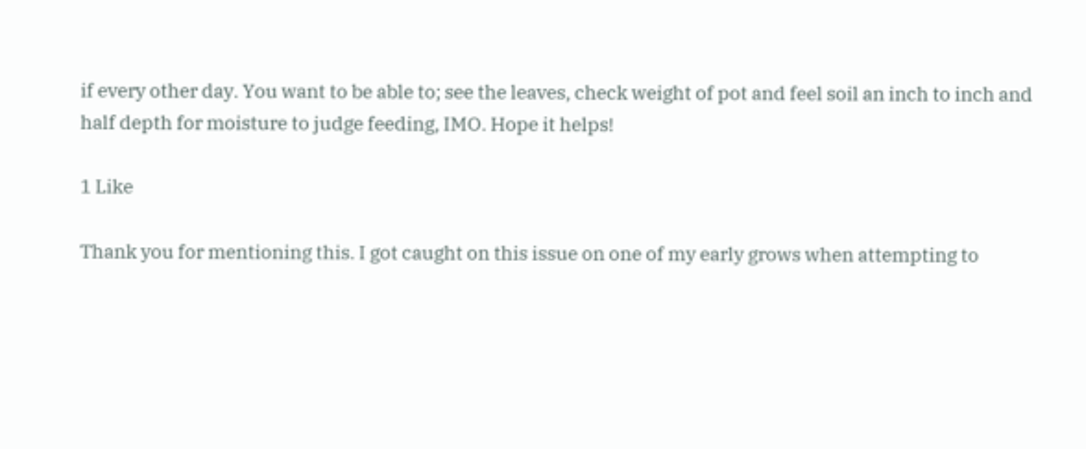if every other day. You want to be able to; see the leaves, check weight of pot and feel soil an inch to inch and half depth for moisture to judge feeding, IMO. Hope it helps!

1 Like

Thank you for mentioning this. I got caught on this issue on one of my early grows when attempting to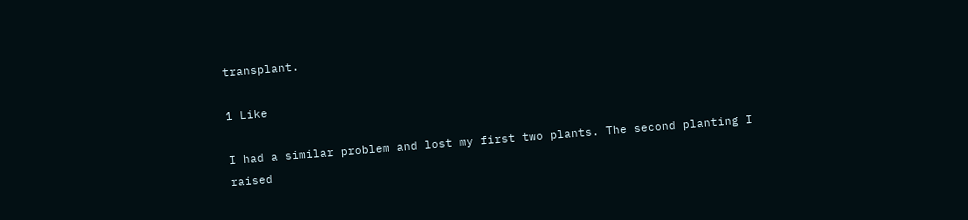transplant.

1 Like

I had a similar problem and lost my first two plants. The second planting I raised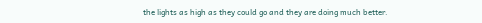the lights as high as they could go and they are doing much better.